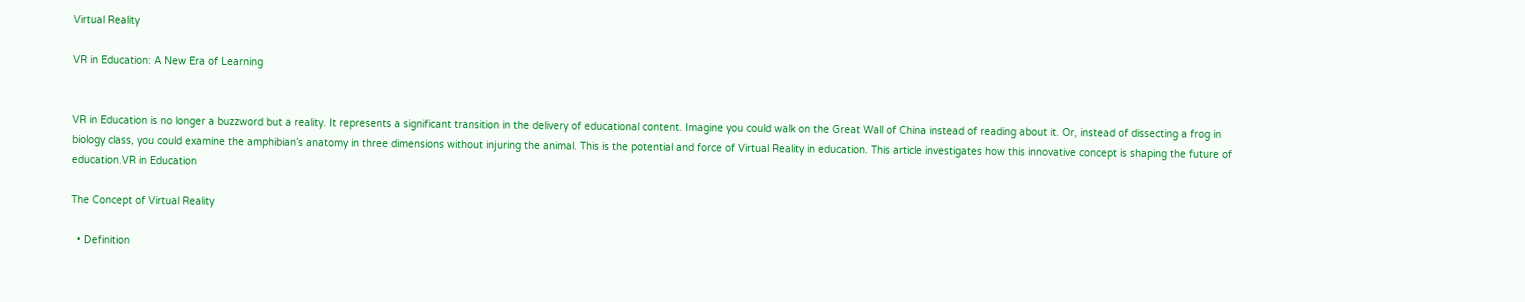Virtual Reality

VR in Education: A New Era of Learning


VR in Education is no longer a buzzword but a reality. It represents a significant transition in the delivery of educational content. Imagine you could walk on the Great Wall of China instead of reading about it. Or, instead of dissecting a frog in biology class, you could examine the amphibian’s anatomy in three dimensions without injuring the animal. This is the potential and force of Virtual Reality in education. This article investigates how this innovative concept is shaping the future of education.VR in Education

The Concept of Virtual Reality

  • Definition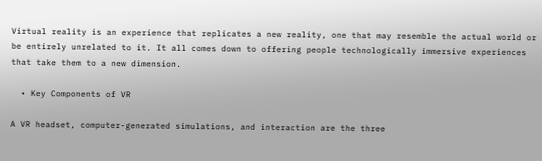Virtual reality is an experience that replicates a new reality, one that may resemble the actual world or be entirely unrelated to it. It all comes down to offering people technologically immersive experiences that take them to a new dimension.

  • Key Components of VR

A VR headset, computer-generated simulations, and interaction are the three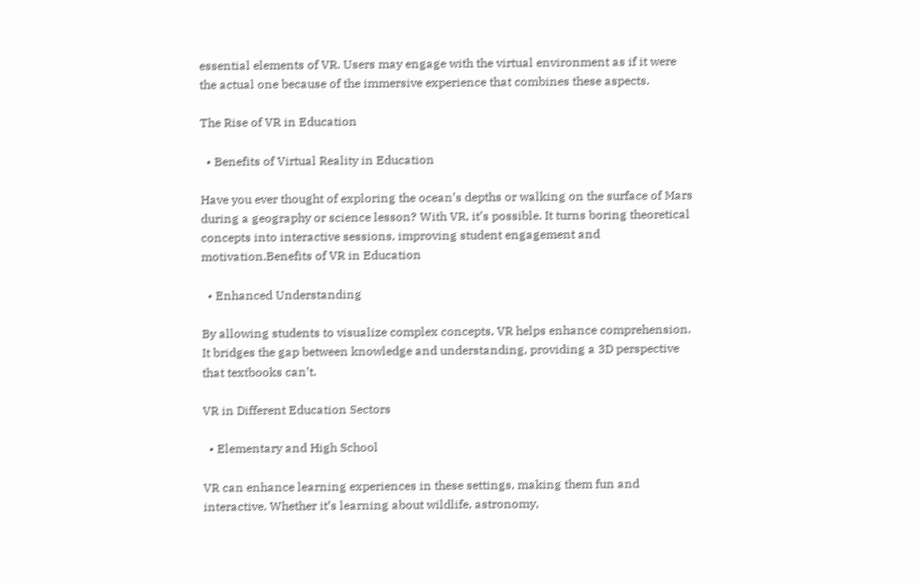essential elements of VR. Users may engage with the virtual environment as if it were the actual one because of the immersive experience that combines these aspects.

The Rise of VR in Education

  • Benefits of Virtual Reality in Education

Have you ever thought of exploring the ocean’s depths or walking on the surface of Mars during a geography or science lesson? With VR, it’s possible. It turns boring theoretical concepts into interactive sessions, improving student engagement and motivation.Benefits of VR in Education

  • Enhanced Understanding

By allowing students to visualize complex concepts, VR helps enhance comprehension. It bridges the gap between knowledge and understanding, providing a 3D perspective that textbooks can’t.

VR in Different Education Sectors

  • Elementary and High School

VR can enhance learning experiences in these settings, making them fun and interactive. Whether it’s learning about wildlife, astronomy,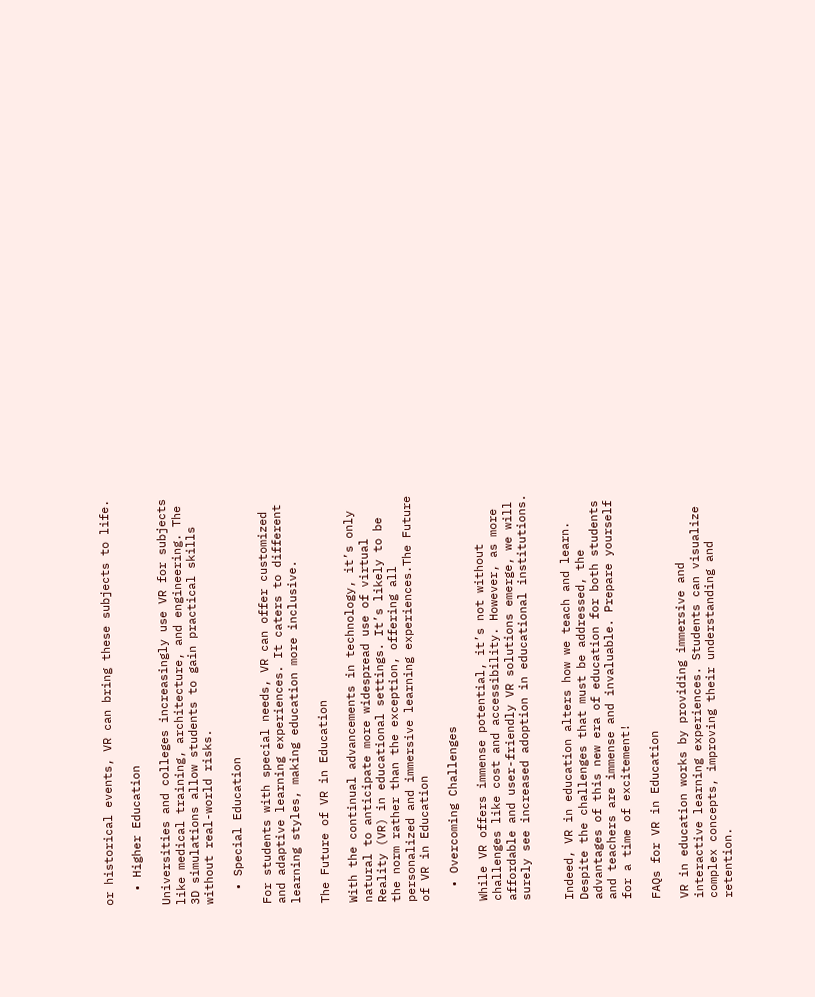or historical events, VR can bring these subjects to life.

  • Higher Education

Universities and colleges increasingly use VR for subjects like medical training, architecture, and engineering. The 3D simulations allow students to gain practical skills without real-world risks.

  • Special Education

For students with special needs, VR can offer customized and adaptive learning experiences. It caters to different learning styles, making education more inclusive.

The Future of VR in Education

With the continual advancements in technology, it’s only natural to anticipate more widespread use of virtual Reality (VR) in educational settings. It’s likely to be the norm rather than the exception, offering all personalized and immersive learning experiences.The Future of VR in Education

  • Overcoming Challenges

While VR offers immense potential, it’s not without challenges like cost and accessibility. However, as more affordable and user-friendly VR solutions emerge, we will surely see increased adoption in educational institutions.


Indeed, VR in education alters how we teach and learn. Despite the challenges that must be addressed, the advantages of this new era of education for both students and teachers are immense and invaluable. Prepare yourself for a time of excitement!

FAQs for VR in Education

VR in education works by providing immersive and interactive learning experiences. Students can visualize complex concepts, improving their understanding and retention.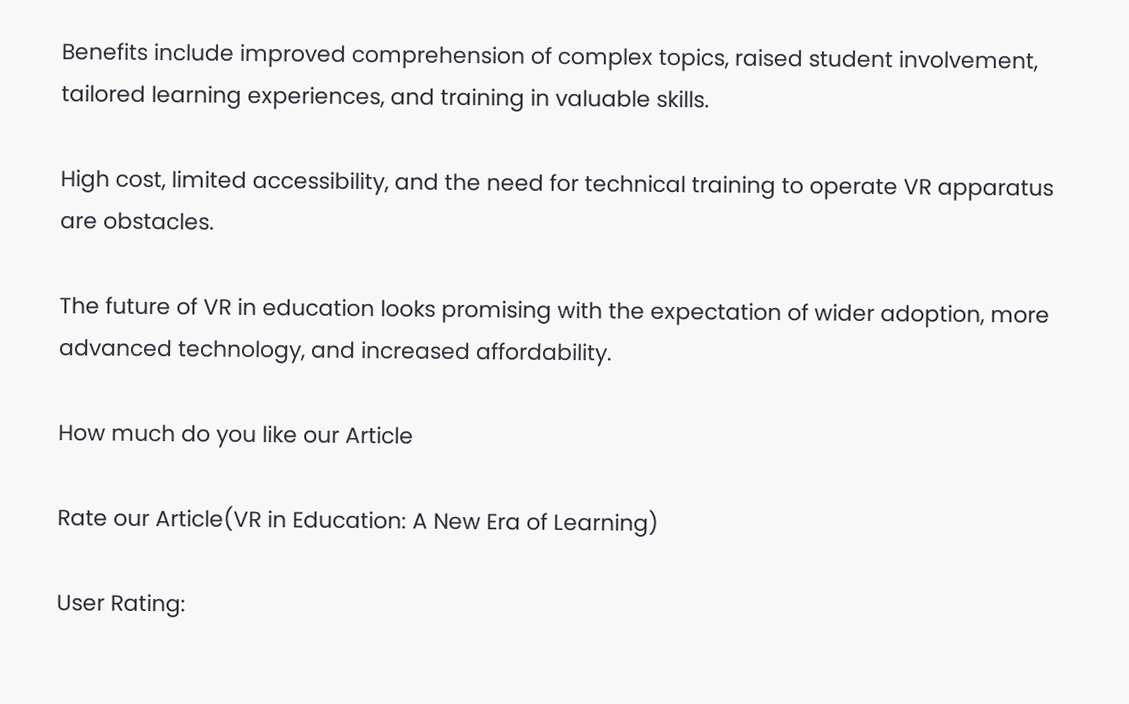Benefits include improved comprehension of complex topics, raised student involvement, tailored learning experiences, and training in valuable skills.

High cost, limited accessibility, and the need for technical training to operate VR apparatus are obstacles.

The future of VR in education looks promising with the expectation of wider adoption, more advanced technology, and increased affordability.

How much do you like our Article

Rate our Article(VR in Education: A New Era of Learning)

User Rating: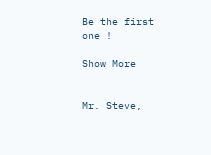Be the first one !

Show More


Mr. Steve,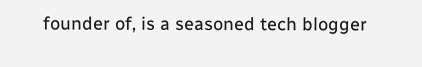founder of, is a seasoned tech blogger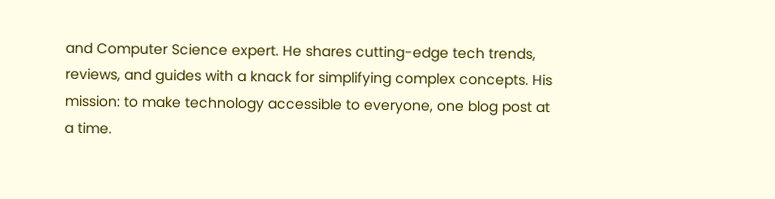and Computer Science expert. He shares cutting-edge tech trends, reviews, and guides with a knack for simplifying complex concepts. His mission: to make technology accessible to everyone, one blog post at a time.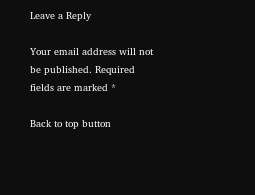Leave a Reply

Your email address will not be published. Required fields are marked *

Back to top button